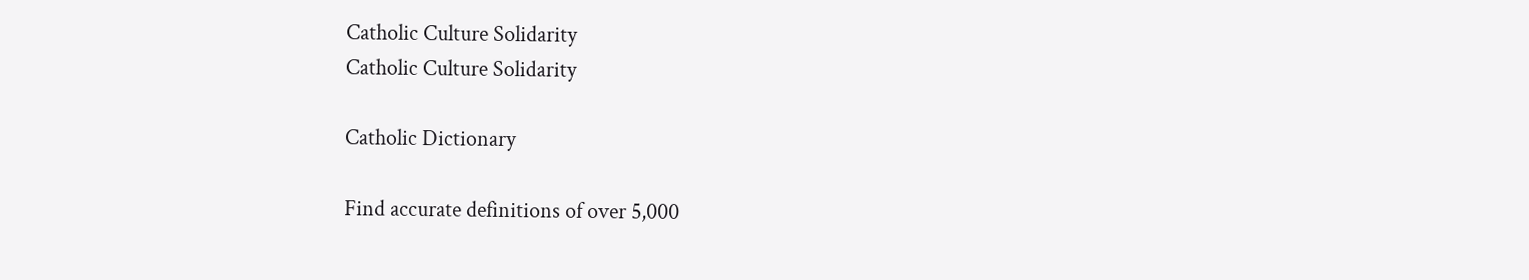Catholic Culture Solidarity
Catholic Culture Solidarity

Catholic Dictionary

Find accurate definitions of over 5,000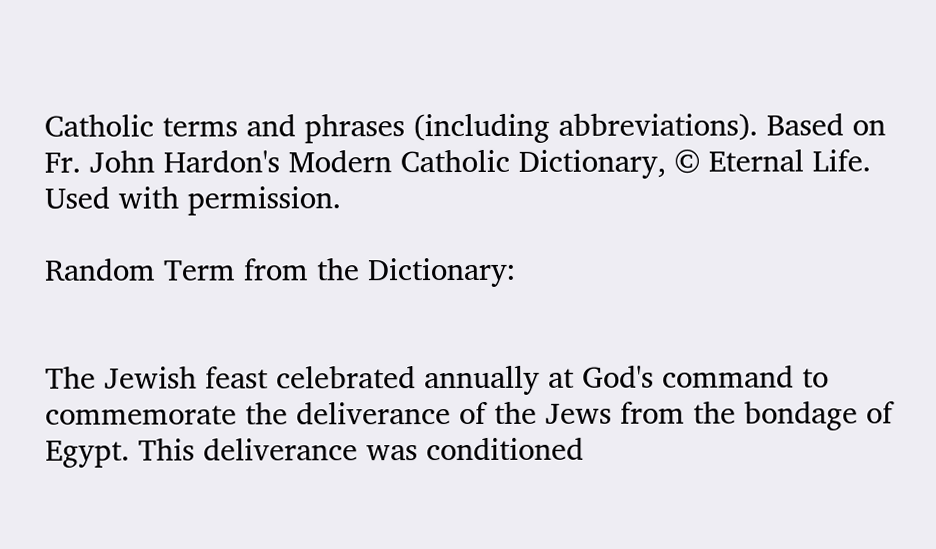Catholic terms and phrases (including abbreviations). Based on Fr. John Hardon's Modern Catholic Dictionary, © Eternal Life. Used with permission.

Random Term from the Dictionary:


The Jewish feast celebrated annually at God's command to commemorate the deliverance of the Jews from the bondage of Egypt. This deliverance was conditioned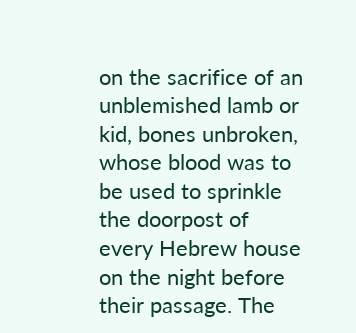on the sacrifice of an unblemished lamb or kid, bones unbroken, whose blood was to be used to sprinkle the doorpost of every Hebrew house on the night before their passage. The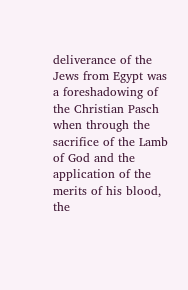deliverance of the Jews from Egypt was a foreshadowing of the Christian Pasch when through the sacrifice of the Lamb of God and the application of the merits of his blood, the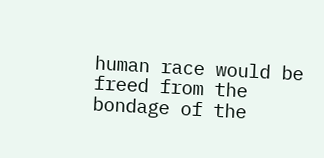human race would be freed from the bondage of the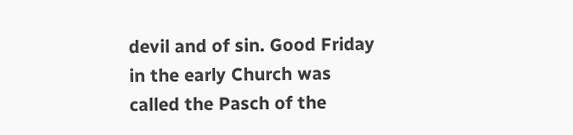devil and of sin. Good Friday in the early Church was called the Pasch of the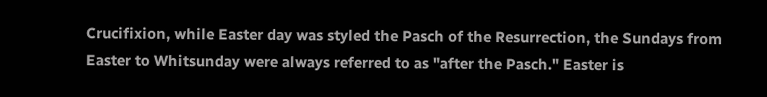Crucifixion, while Easter day was styled the Pasch of the Resurrection, the Sundays from Easter to Whitsunday were always referred to as "after the Pasch." Easter is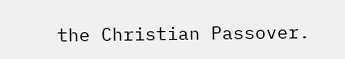the Christian Passover.